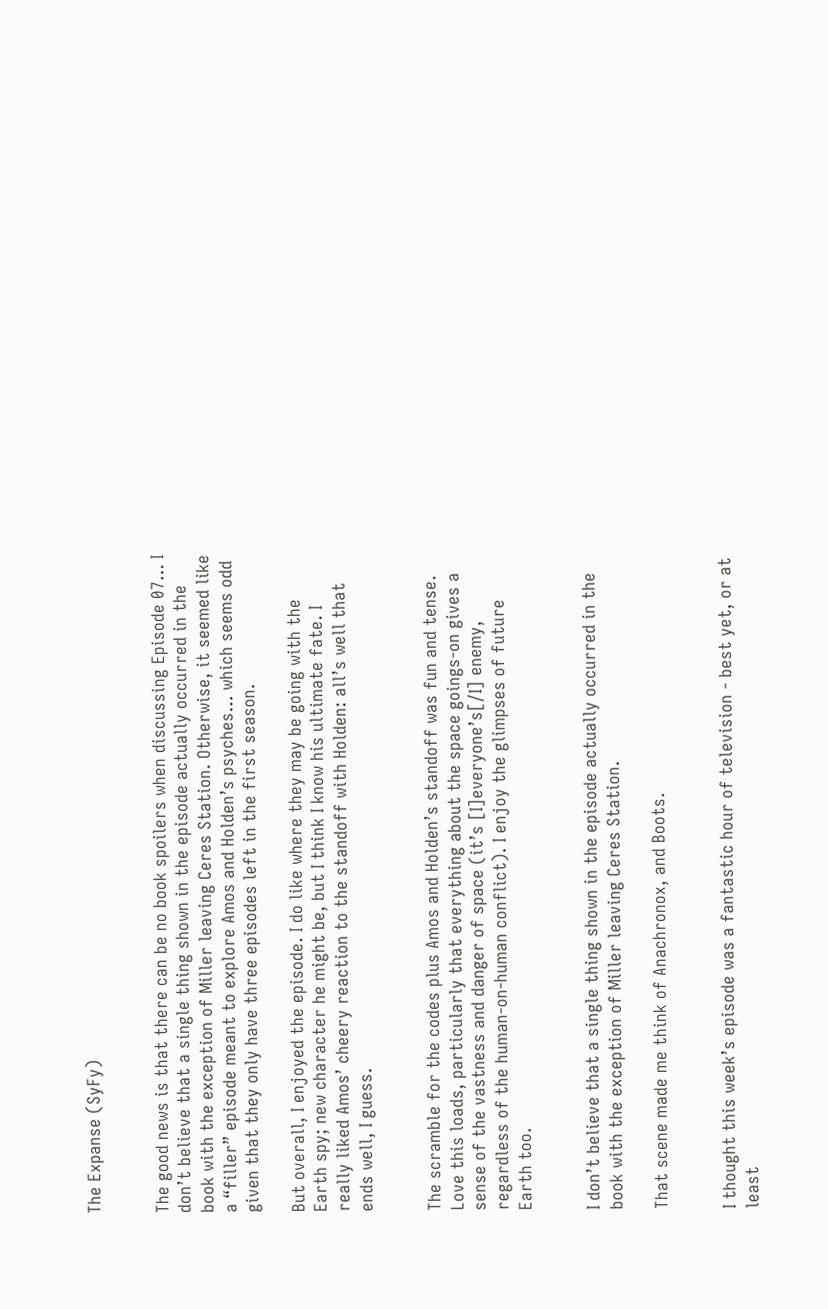The Expanse (SyFy)


The good news is that there can be no book spoilers when discussing Episode 07… I don’t believe that a single thing shown in the episode actually occurred in the book with the exception of Miller leaving Ceres Station. Otherwise, it seemed like a “filler” episode meant to explore Amos and Holden’s psyches… which seems odd given that they only have three episodes left in the first season.

But overall, I enjoyed the episode. I do like where they may be going with the Earth spy; new character he might be, but I think I know his ultimate fate. I really liked Amos’ cheery reaction to the standoff with Holden: all’s well that ends well, I guess.


The scramble for the codes plus Amos and Holden’s standoff was fun and tense. Love this loads, particularly that everything about the space goings-on gives a sense of the vastness and danger of space (it’s [I]everyone’s[/I] enemy, regardless of the human-on-human conflict). I enjoy the glimpses of future Earth too.


I don’t believe that a single thing shown in the episode actually occurred in the book with the exception of Miller leaving Ceres Station.

That scene made me think of Anachronox, and Boots.


I thought this week’s episode was a fantastic hour of television - best yet, or at least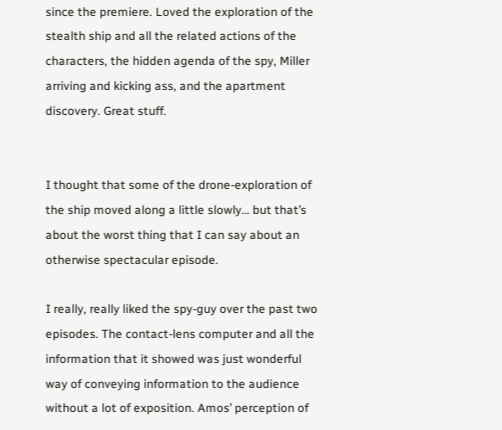since the premiere. Loved the exploration of the stealth ship and all the related actions of the characters, the hidden agenda of the spy, Miller arriving and kicking ass, and the apartment discovery. Great stuff.


I thought that some of the drone-exploration of the ship moved along a little slowly… but that’s about the worst thing that I can say about an otherwise spectacular episode.

I really, really liked the spy-guy over the past two episodes. The contact-lens computer and all the information that it showed was just wonderful way of conveying information to the audience without a lot of exposition. Amos’ perception of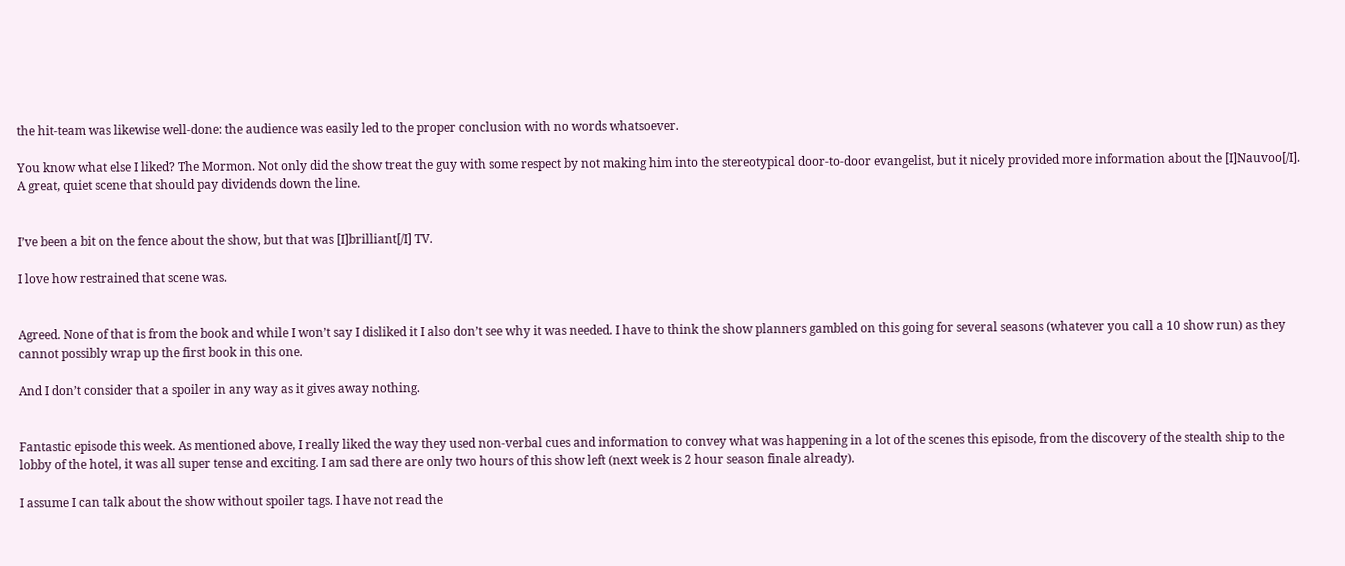the hit-team was likewise well-done: the audience was easily led to the proper conclusion with no words whatsoever.

You know what else I liked? The Mormon. Not only did the show treat the guy with some respect by not making him into the stereotypical door-to-door evangelist, but it nicely provided more information about the [I]Nauvoo[/I]. A great, quiet scene that should pay dividends down the line.


I’ve been a bit on the fence about the show, but that was [I]brilliant[/I] TV.

I love how restrained that scene was.


Agreed. None of that is from the book and while I won’t say I disliked it I also don’t see why it was needed. I have to think the show planners gambled on this going for several seasons (whatever you call a 10 show run) as they cannot possibly wrap up the first book in this one.

And I don’t consider that a spoiler in any way as it gives away nothing.


Fantastic episode this week. As mentioned above, I really liked the way they used non-verbal cues and information to convey what was happening in a lot of the scenes this episode, from the discovery of the stealth ship to the lobby of the hotel, it was all super tense and exciting. I am sad there are only two hours of this show left (next week is 2 hour season finale already).

I assume I can talk about the show without spoiler tags. I have not read the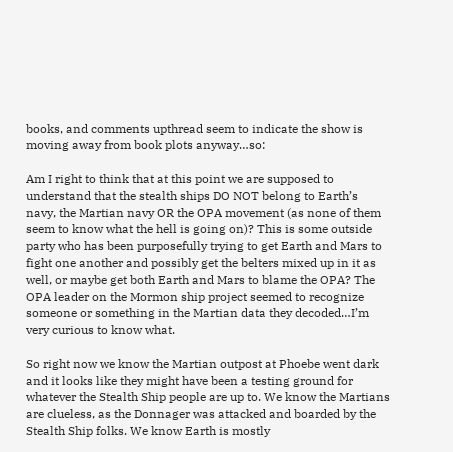books, and comments upthread seem to indicate the show is moving away from book plots anyway…so:

Am I right to think that at this point we are supposed to understand that the stealth ships DO NOT belong to Earth’s navy, the Martian navy OR the OPA movement (as none of them seem to know what the hell is going on)? This is some outside party who has been purposefully trying to get Earth and Mars to fight one another and possibly get the belters mixed up in it as well, or maybe get both Earth and Mars to blame the OPA? The OPA leader on the Mormon ship project seemed to recognize someone or something in the Martian data they decoded…I’m very curious to know what.

So right now we know the Martian outpost at Phoebe went dark and it looks like they might have been a testing ground for whatever the Stealth Ship people are up to. We know the Martians are clueless, as the Donnager was attacked and boarded by the Stealth Ship folks. We know Earth is mostly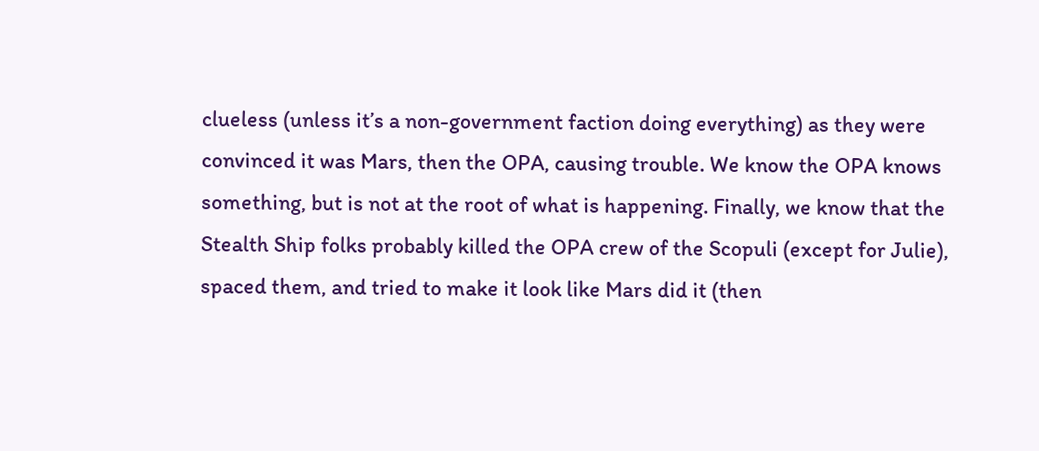clueless (unless it’s a non-government faction doing everything) as they were convinced it was Mars, then the OPA, causing trouble. We know the OPA knows something, but is not at the root of what is happening. Finally, we know that the Stealth Ship folks probably killed the OPA crew of the Scopuli (except for Julie), spaced them, and tried to make it look like Mars did it (then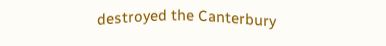destroyed the Canterbury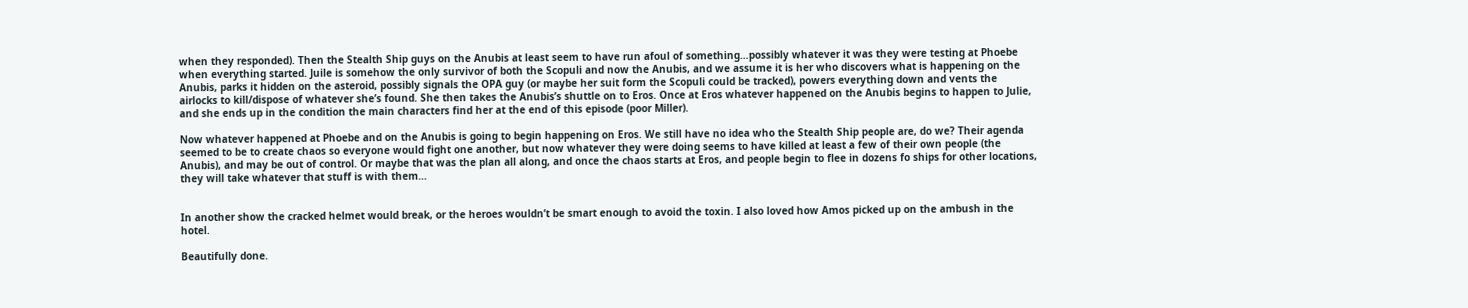when they responded). Then the Stealth Ship guys on the Anubis at least seem to have run afoul of something…possibly whatever it was they were testing at Phoebe when everything started. Juile is somehow the only survivor of both the Scopuli and now the Anubis, and we assume it is her who discovers what is happening on the Anubis, parks it hidden on the asteroid, possibly signals the OPA guy (or maybe her suit form the Scopuli could be tracked), powers everything down and vents the airlocks to kill/dispose of whatever she’s found. She then takes the Anubis’s shuttle on to Eros. Once at Eros whatever happened on the Anubis begins to happen to Julie, and she ends up in the condition the main characters find her at the end of this episode (poor Miller).

Now whatever happened at Phoebe and on the Anubis is going to begin happening on Eros. We still have no idea who the Stealth Ship people are, do we? Their agenda seemed to be to create chaos so everyone would fight one another, but now whatever they were doing seems to have killed at least a few of their own people (the Anubis), and may be out of control. Or maybe that was the plan all along, and once the chaos starts at Eros, and people begin to flee in dozens fo ships for other locations, they will take whatever that stuff is with them…


In another show the cracked helmet would break, or the heroes wouldn’t be smart enough to avoid the toxin. I also loved how Amos picked up on the ambush in the hotel.

Beautifully done.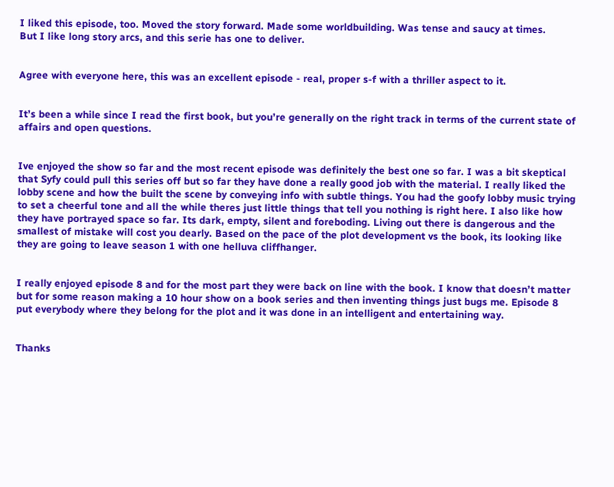I liked this episode, too. Moved the story forward. Made some worldbuilding. Was tense and saucy at times.
But I like long story arcs, and this serie has one to deliver.


Agree with everyone here, this was an excellent episode - real, proper s-f with a thriller aspect to it.


It’s been a while since I read the first book, but you’re generally on the right track in terms of the current state of affairs and open questions.


Ive enjoyed the show so far and the most recent episode was definitely the best one so far. I was a bit skeptical that Syfy could pull this series off but so far they have done a really good job with the material. I really liked the lobby scene and how the built the scene by conveying info with subtle things. You had the goofy lobby music trying to set a cheerful tone and all the while theres just little things that tell you nothing is right here. I also like how they have portrayed space so far. Its dark, empty, silent and foreboding. Living out there is dangerous and the smallest of mistake will cost you dearly. Based on the pace of the plot development vs the book, its looking like they are going to leave season 1 with one helluva cliffhanger.


I really enjoyed episode 8 and for the most part they were back on line with the book. I know that doesn’t matter but for some reason making a 10 hour show on a book series and then inventing things just bugs me. Episode 8 put everybody where they belong for the plot and it was done in an intelligent and entertaining way.


Thanks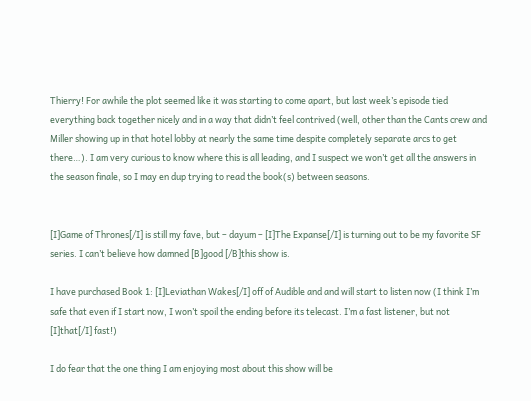Thierry! For awhile the plot seemed like it was starting to come apart, but last week’s episode tied everything back together nicely and in a way that didn’t feel contrived (well, other than the Cants crew and Miller showing up in that hotel lobby at nearly the same time despite completely separate arcs to get there…). I am very curious to know where this is all leading, and I suspect we won’t get all the answers in the season finale, so I may en dup trying to read the book(s) between seasons.


[I]Game of Thrones[/I] is still my fave, but – dayum – [I]The Expanse[/I] is turning out to be my favorite SF series. I can’t believe how damned [B]good [/B]this show is.

I have purchased Book 1: [I]Leviathan Wakes[/I] off of Audible and and will start to listen now (I think I’m safe that even if I start now, I won’t spoil the ending before its telecast. I’m a fast listener, but not [I]that[/I] fast!)

I do fear that the one thing I am enjoying most about this show will be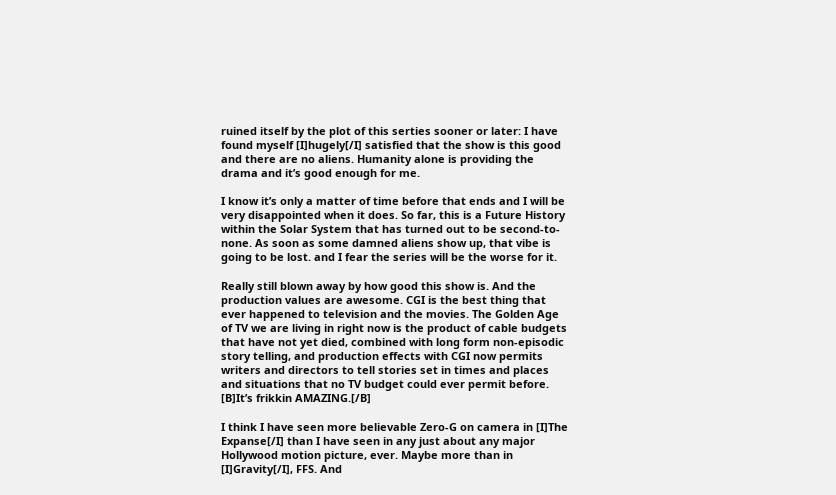ruined itself by the plot of this serties sooner or later: I have found myself [I]hugely[/I] satisfied that the show is this good and there are no aliens. Humanity alone is providing the drama and it’s good enough for me.

I know it’s only a matter of time before that ends and I will be very disappointed when it does. So far, this is a Future History within the Solar System that has turned out to be second-to-none. As soon as some damned aliens show up, that vibe is going to be lost. and I fear the series will be the worse for it.

Really still blown away by how good this show is. And the production values are awesome. CGI is the best thing that ever happened to television and the movies. The Golden Age of TV we are living in right now is the product of cable budgets that have not yet died, combined with long form non-episodic story telling, and production effects with CGI now permits writers and directors to tell stories set in times and places and situations that no TV budget could ever permit before. [B]It’s frikkin AMAZING.[/B]

I think I have seen more believable Zero-G on camera in [I]The Expanse[/I] than I have seen in any just about any major Hollywood motion picture, ever. Maybe more than in [I]Gravity[/I], FFS. And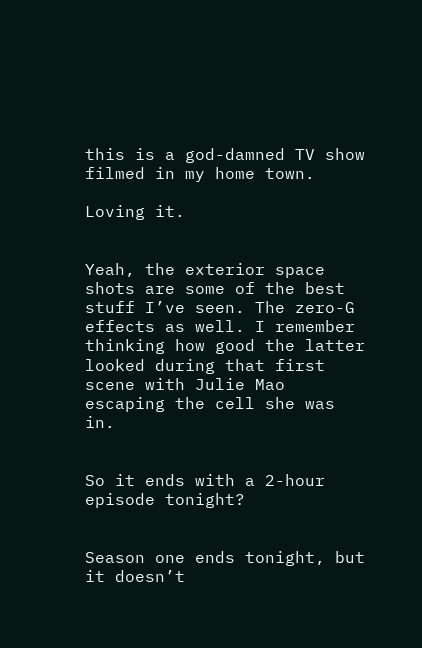this is a god-damned TV show filmed in my home town.

Loving it.


Yeah, the exterior space shots are some of the best stuff I’ve seen. The zero-G effects as well. I remember thinking how good the latter looked during that first scene with Julie Mao escaping the cell she was in.


So it ends with a 2-hour episode tonight?


Season one ends tonight, but it doesn’t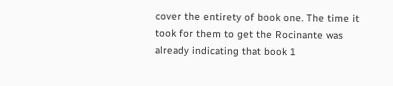cover the entirety of book one. The time it took for them to get the Rocinante was already indicating that book 1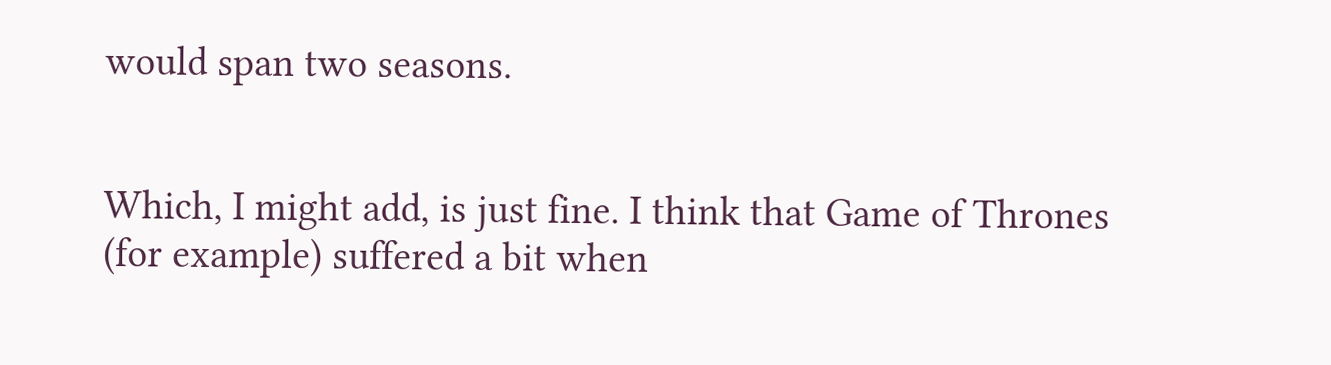would span two seasons.


Which, I might add, is just fine. I think that Game of Thrones (for example) suffered a bit when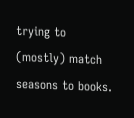trying to (mostly) match seasons to books.